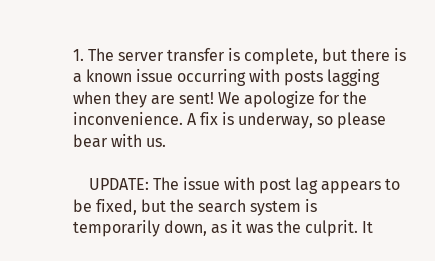1. The server transfer is complete, but there is a known issue occurring with posts lagging when they are sent! We apologize for the inconvenience. A fix is underway, so please bear with us.

    UPDATE: The issue with post lag appears to be fixed, but the search system is temporarily down, as it was the culprit. It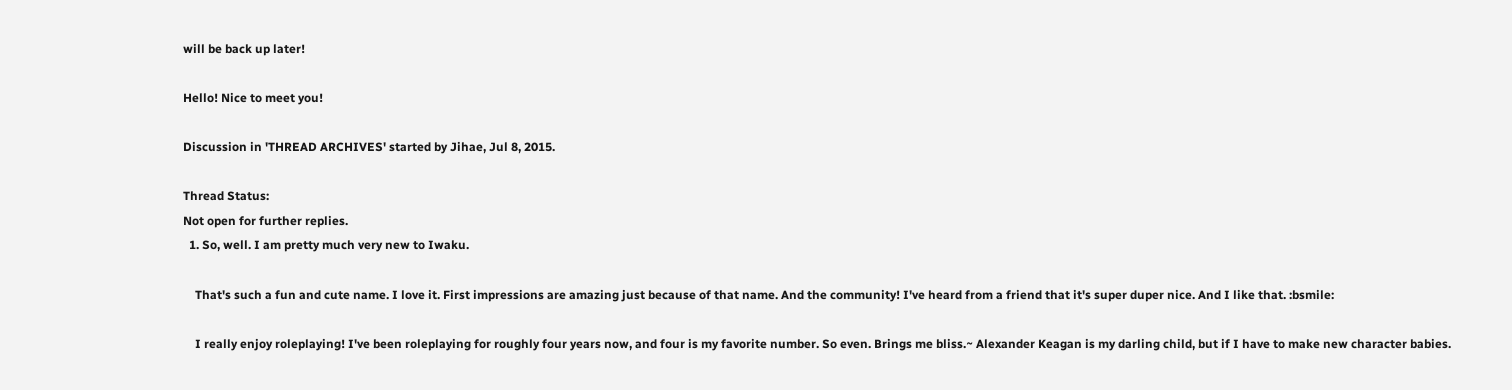will be back up later!

Hello! Nice to meet you!

Discussion in 'THREAD ARCHIVES' started by Jihae, Jul 8, 2015.

Thread Status:
Not open for further replies.
  1. So, well. I am pretty much very new to Iwaku.

    That's such a fun and cute name. I love it. First impressions are amazing just because of that name. And the community! I've heard from a friend that it's super duper nice. And I like that. :bsmile:

    I really enjoy roleplaying! I've been roleplaying for roughly four years now, and four is my favorite number. So even. Brings me bliss.~ Alexander Keagan is my darling child, but if I have to make new character babies.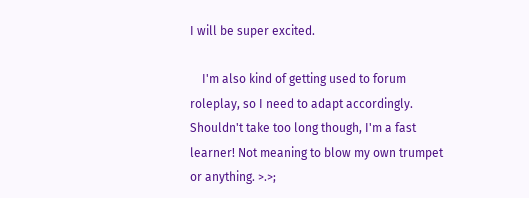I will be super excited.

    I'm also kind of getting used to forum roleplay, so I need to adapt accordingly. Shouldn't take too long though, I'm a fast learner! Not meaning to blow my own trumpet or anything. >.>;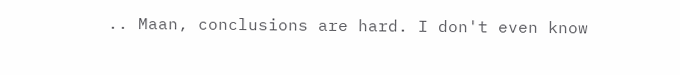.. Maan, conclusions are hard. I don't even know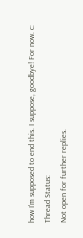how I'm supposed to end this. I suppose, goodbye! For now. c:
Thread Status:
Not open for further replies.